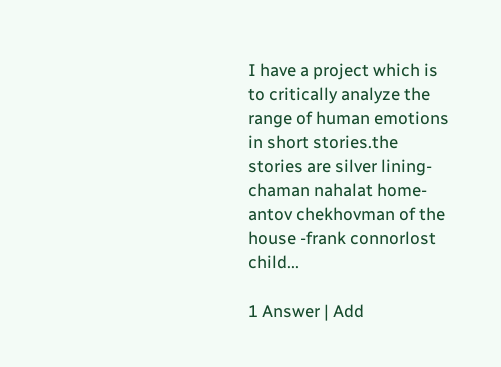I have a project which is to critically analyze the range of human emotions in short stories.the stories are silver lining-chaman nahalat home-antov chekhovman of the house -frank connorlost child...

1 Answer | Add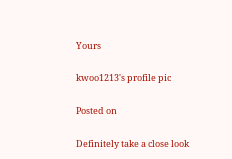Yours

kwoo1213's profile pic

Posted on

Definitely take a close look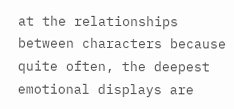at the relationships between characters because quite often, the deepest emotional displays are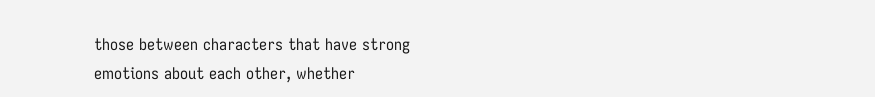those between characters that have strong emotions about each other, whether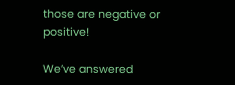those are negative or positive!

We’ve answered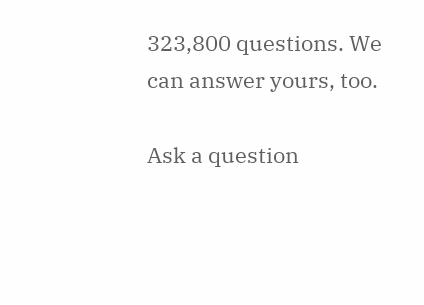323,800 questions. We can answer yours, too.

Ask a question